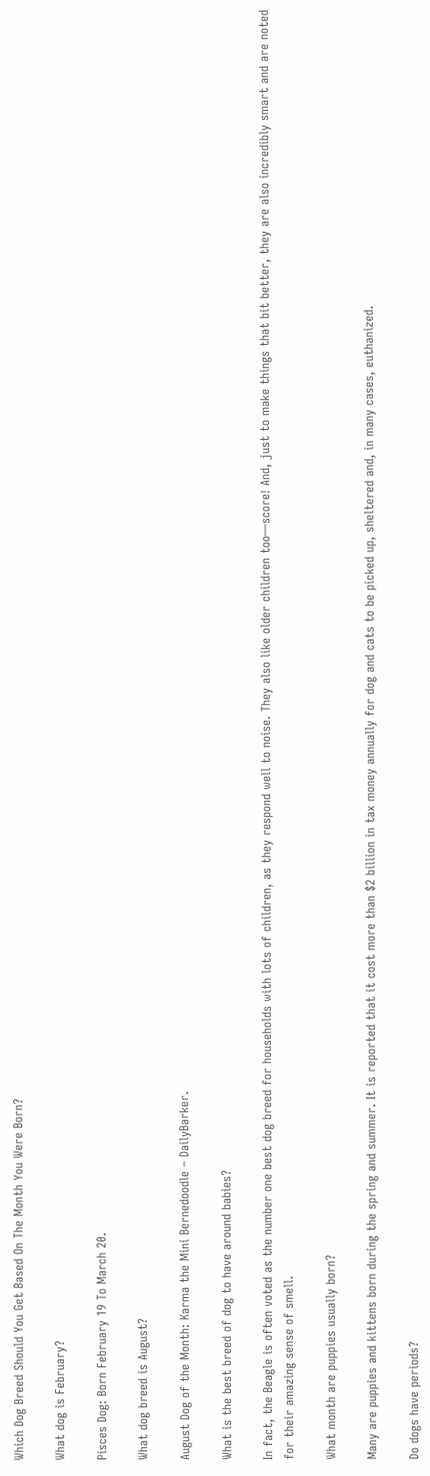Which Dog Breed Should You Get Based On The Month You Were Born?

What dog is February?

Pisces Dog: Born February 19 To March 20.

What dog breed is August?

August Dog of the Month: Karma the Mini Bernedoodle – DailyBarker.

What is the best breed of dog to have around babies?

In fact, the Beagle is often voted as the number one best dog breed for households with lots of children, as they respond well to noise. They also like older children too—score! And, just to make things that bit better, they are also incredibly smart and are noted for their amazing sense of smell.

What month are puppies usually born?

Many are puppies and kittens born during the spring and summer. It is reported that it cost more than $2 billion in tax money annually for dog and cats to be picked up, sheltered and, in many cases, euthanized.

Do dogs have periods?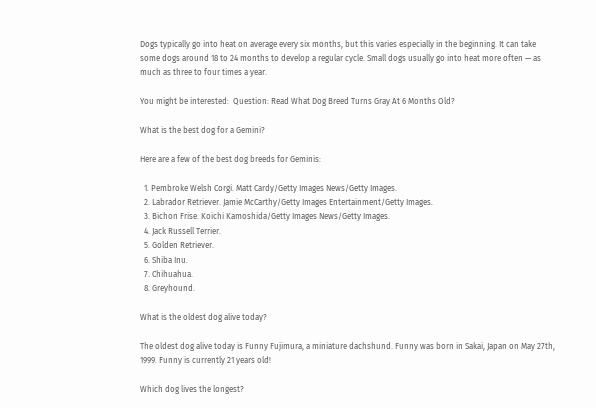Dogs typically go into heat on average every six months, but this varies especially in the beginning. It can take some dogs around 18 to 24 months to develop a regular cycle. Small dogs usually go into heat more often — as much as three to four times a year.

You might be interested:  Question: Read What Dog Breed Turns Gray At 6 Months Old?

What is the best dog for a Gemini?

Here are a few of the best dog breeds for Geminis:

  1. Pembroke Welsh Corgi. Matt Cardy/Getty Images News/Getty Images.
  2. Labrador Retriever. Jamie McCarthy/Getty Images Entertainment/Getty Images.
  3. Bichon Frise. Koichi Kamoshida/Getty Images News/Getty Images.
  4. Jack Russell Terrier.
  5. Golden Retriever.
  6. Shiba Inu.
  7. Chihuahua.
  8. Greyhound.

What is the oldest dog alive today?

The oldest dog alive today is Funny Fujimura, a miniature dachshund. Funny was born in Sakai, Japan on May 27th, 1999. Funny is currently 21 years old!

Which dog lives the longest?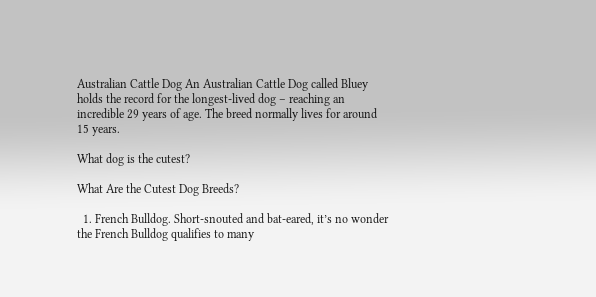Australian Cattle Dog An Australian Cattle Dog called Bluey holds the record for the longest-lived dog – reaching an incredible 29 years of age. The breed normally lives for around 15 years.

What dog is the cutest?

What Are the Cutest Dog Breeds?

  1. French Bulldog. Short-snouted and bat-eared, it’s no wonder the French Bulldog qualifies to many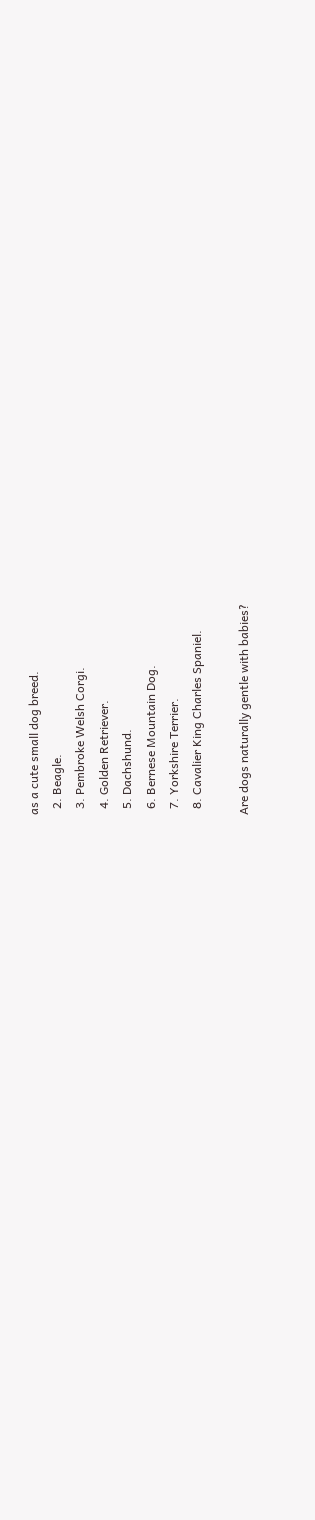as a cute small dog breed.
  2. Beagle.
  3. Pembroke Welsh Corgi.
  4. Golden Retriever.
  5. Dachshund.
  6. Bernese Mountain Dog.
  7. Yorkshire Terrier.
  8. Cavalier King Charles Spaniel.

Are dogs naturally gentle with babies?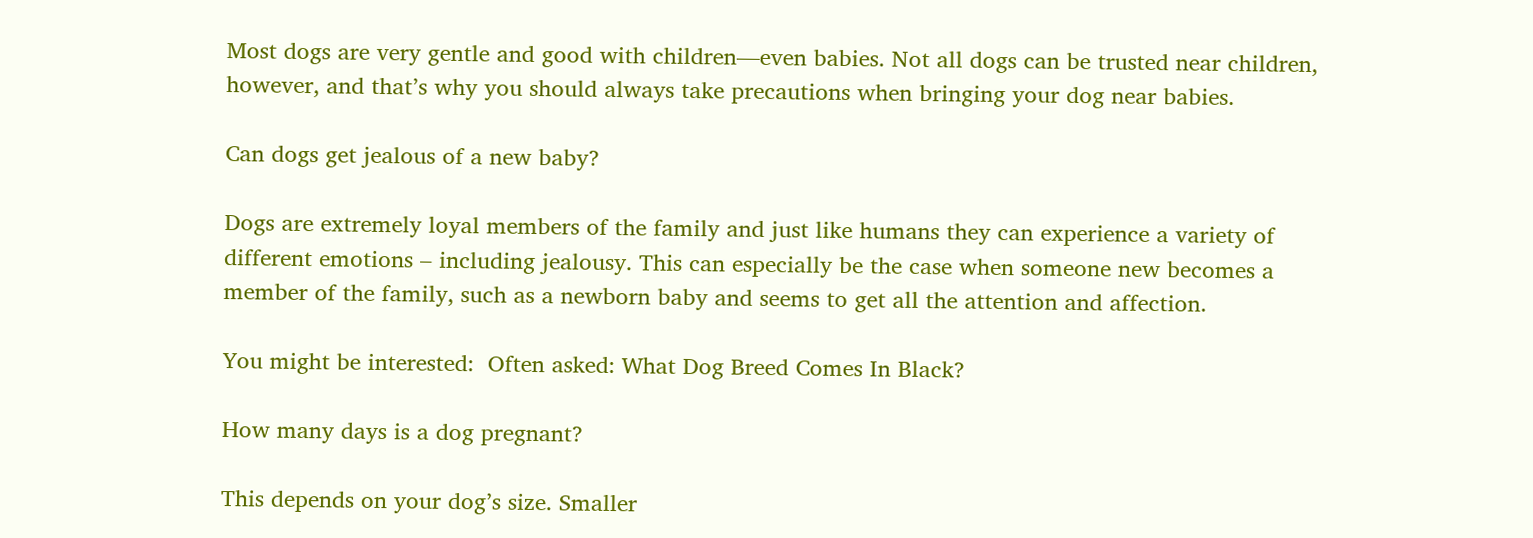Most dogs are very gentle and good with children—even babies. Not all dogs can be trusted near children, however, and that’s why you should always take precautions when bringing your dog near babies.

Can dogs get jealous of a new baby?

Dogs are extremely loyal members of the family and just like humans they can experience a variety of different emotions – including jealousy. This can especially be the case when someone new becomes a member of the family, such as a newborn baby and seems to get all the attention and affection.

You might be interested:  Often asked: What Dog Breed Comes In Black?

How many days is a dog pregnant?

This depends on your dog’s size. Smaller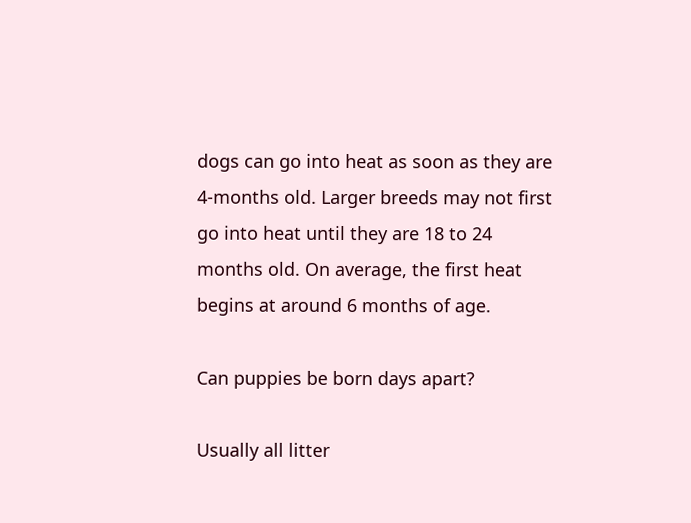dogs can go into heat as soon as they are 4-months old. Larger breeds may not first go into heat until they are 18 to 24 months old. On average, the first heat begins at around 6 months of age.

Can puppies be born days apart?

Usually all litter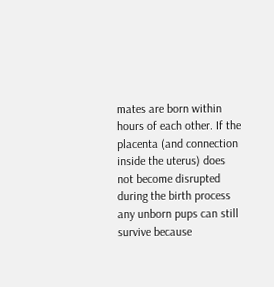mates are born within hours of each other. If the placenta (and connection inside the uterus) does not become disrupted during the birth process any unborn pups can still survive because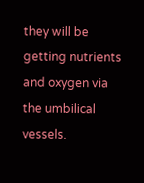they will be getting nutrients and oxygen via the umbilical vessels.